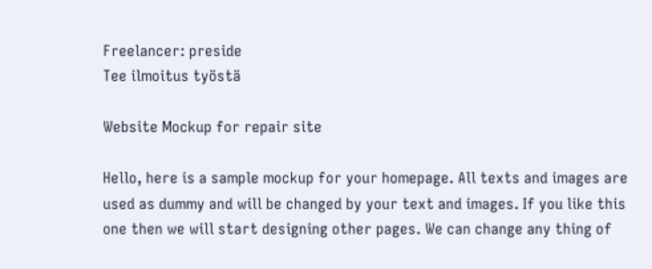Freelancer: preside
Tee ilmoitus työstä

Website Mockup for repair site

Hello, here is a sample mockup for your homepage. All texts and images are used as dummy and will be changed by your text and images. If you like this one then we will start designing other pages. We can change any thing of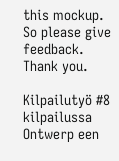this mockup. So please give feedback. Thank you.

Kilpailutyö #8 kilpailussa Ontwerp een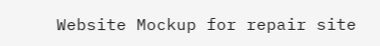Website Mockup for repair site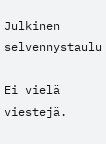Julkinen selvennystaulu

Ei vielä viestejä.